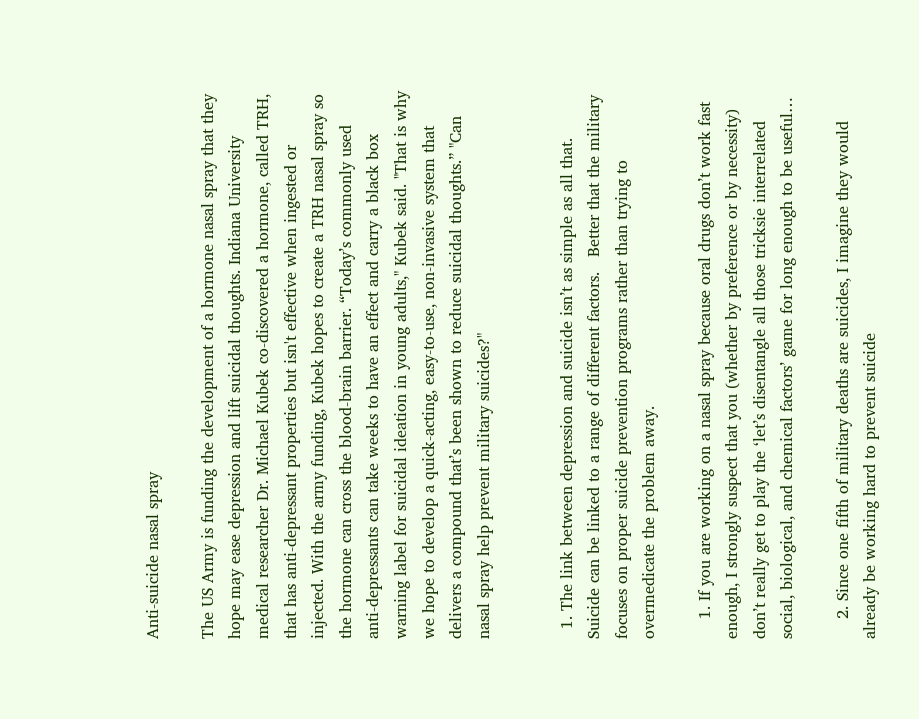Anti-suicide nasal spray

The US Army is funding the development of a hormone nasal spray that they hope may ease depression and lift suicidal thoughts. Indiana University medical researcher Dr. Michael Kubek co-discovered a hormone, called TRH, that has anti-depressant properties but isn't effective when ingested or injected. With the army funding, Kubek hopes to create a TRH nasal spray so the hormone can cross the blood-brain barrier. “Today’s commonly used anti-depressants can take weeks to have an effect and carry a black box warning label for suicidal ideation in young adults," Kubek said. "That is why we hope to develop a quick-acting, easy-to-use, non-invasive system that delivers a compound that’s been shown to reduce suicidal thoughts.” "Can nasal spray help prevent military suicides?"


  1. The link between depression and suicide isn’t as simple as all that.   Suicide can be linked to a range of different factors.   Better that the military focuses on proper suicide prevention programs rather than trying to overmedicate the problem away.

    1. If you are working on a nasal spray because oral drugs don’t work fast enough, I strongly suspect that you (whether by preference or by necessity) don’t really get to play the ‘let’s disentangle all those tricksie interrelated social, biological, and chemical factors’ game for long enough to be useful…

    2. Since one fifth of military deaths are suicides, I imagine they would already be working hard to prevent suicide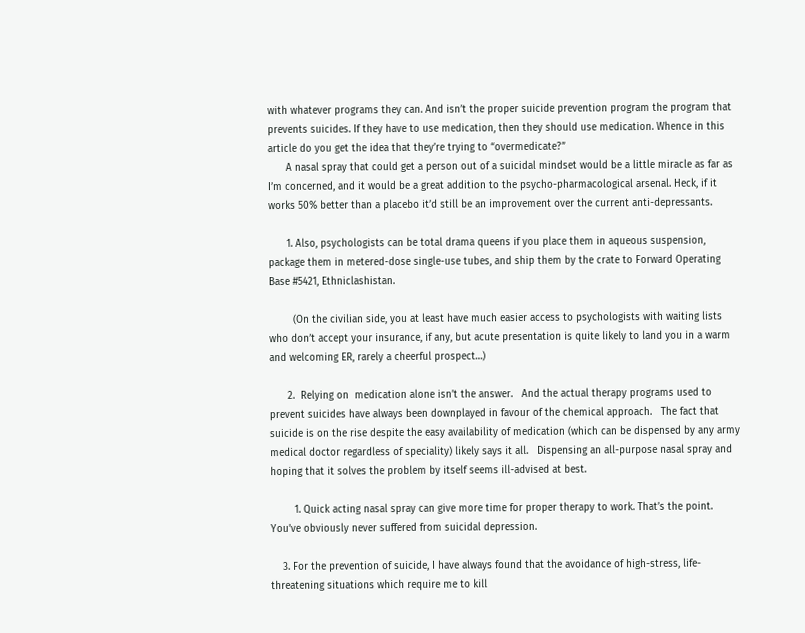with whatever programs they can. And isn’t the proper suicide prevention program the program that prevents suicides. If they have to use medication, then they should use medication. Whence in this article do you get the idea that they’re trying to “overmedicate?”
      A nasal spray that could get a person out of a suicidal mindset would be a little miracle as far as I’m concerned, and it would be a great addition to the psycho-pharmacological arsenal. Heck, if it works 50% better than a placebo it’d still be an improvement over the current anti-depressants.

      1. Also, psychologists can be total drama queens if you place them in aqueous suspension, package them in metered-dose single-use tubes, and ship them by the crate to Forward Operating Base #5421, Ethniclashistan.

        (On the civilian side, you at least have much easier access to psychologists with waiting lists who don’t accept your insurance, if any, but acute presentation is quite likely to land you in a warm and welcoming ER, rarely a cheerful prospect…)

      2.  Relying on  medication alone isn’t the answer.   And the actual therapy programs used to prevent suicides have always been downplayed in favour of the chemical approach.   The fact that  suicide is on the rise despite the easy availability of medication (which can be dispensed by any army medical doctor regardless of speciality) likely says it all.   Dispensing an all-purpose nasal spray and hoping that it solves the problem by itself seems ill-advised at best.

        1. Quick acting nasal spray can give more time for proper therapy to work. That’s the point. You’ve obviously never suffered from suicidal depression.

    3. For the prevention of suicide, I have always found that the avoidance of high-stress, life-threatening situations which require me to kill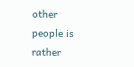other people is rather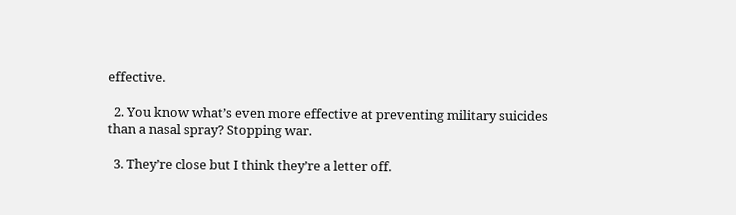effective.

  2. You know what’s even more effective at preventing military suicides than a nasal spray? Stopping war.

  3. They’re close but I think they’re a letter off.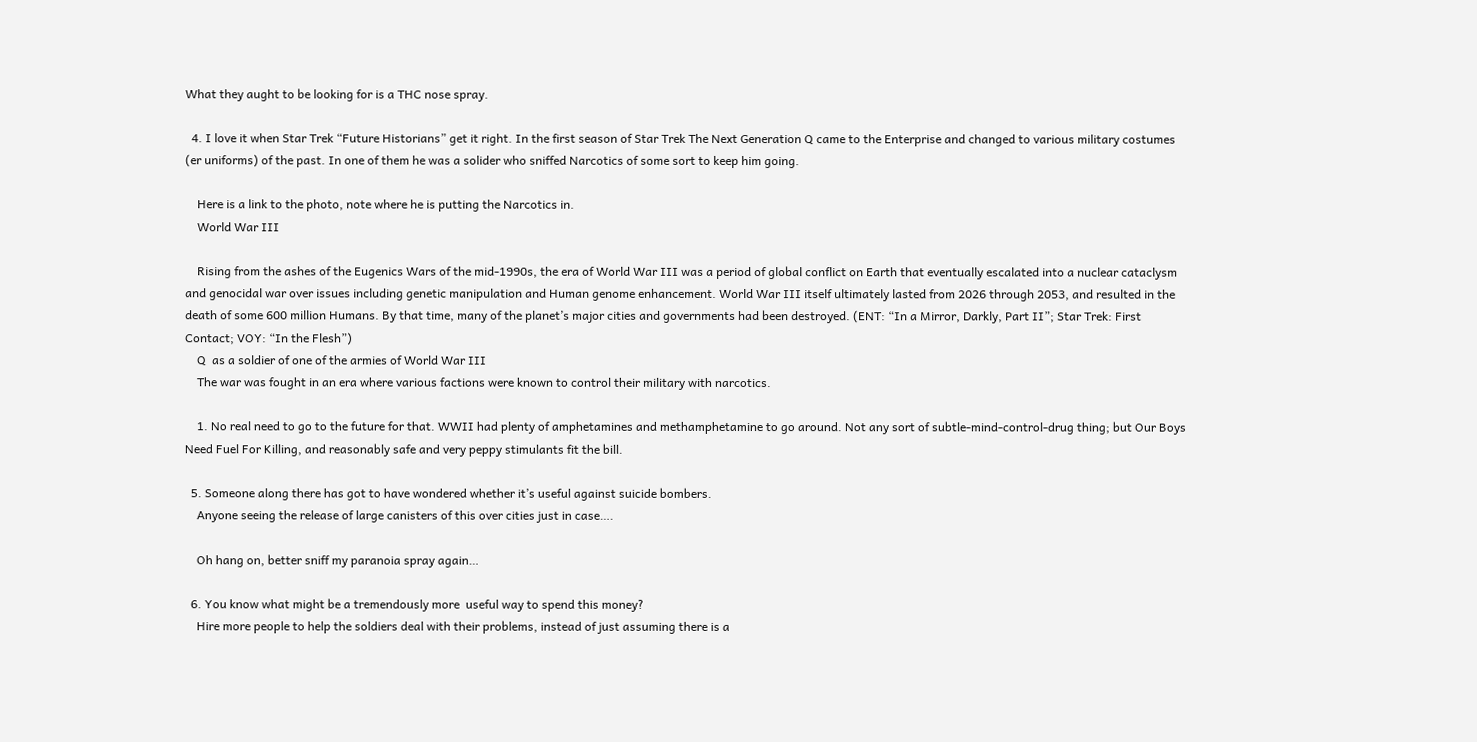What they aught to be looking for is a THC nose spray.

  4. I love it when Star Trek “Future Historians” get it right. In the first season of Star Trek The Next Generation Q came to the Enterprise and changed to various military costumes (er uniforms) of the past. In one of them he was a solider who sniffed Narcotics of some sort to keep him going.

    Here is a link to the photo, note where he is putting the Narcotics in.
    World War III

    Rising from the ashes of the Eugenics Wars of the mid-1990s, the era of World War III was a period of global conflict on Earth that eventually escalated into a nuclear cataclysm and genocidal war over issues including genetic manipulation and Human genome enhancement. World War III itself ultimately lasted from 2026 through 2053, and resulted in the death of some 600 million Humans. By that time, many of the planet’s major cities and governments had been destroyed. (ENT: “In a Mirror, Darkly, Part II”; Star Trek: First Contact; VOY: “In the Flesh”)
    Q  as a soldier of one of the armies of World War III
    The war was fought in an era where various factions were known to control their military with narcotics.

    1. No real need to go to the future for that. WWII had plenty of amphetamines and methamphetamine to go around. Not any sort of subtle-mind-control-drug thing; but Our Boys Need Fuel For Killing, and reasonably safe and very peppy stimulants fit the bill.

  5. Someone along there has got to have wondered whether it’s useful against suicide bombers.
    Anyone seeing the release of large canisters of this over cities just in case….

    Oh hang on, better sniff my paranoia spray again…

  6. You know what might be a tremendously more  useful way to spend this money?
    Hire more people to help the soldiers deal with their problems, instead of just assuming there is a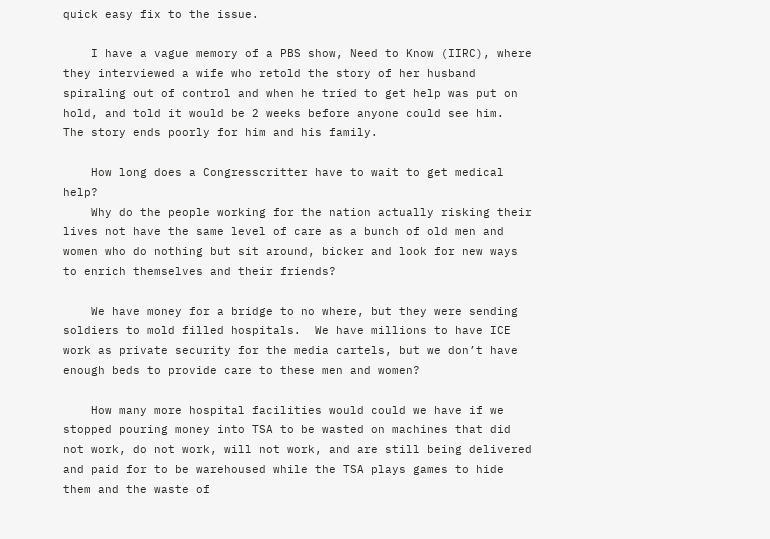quick easy fix to the issue.

    I have a vague memory of a PBS show, Need to Know (IIRC), where they interviewed a wife who retold the story of her husband spiraling out of control and when he tried to get help was put on hold, and told it would be 2 weeks before anyone could see him.  The story ends poorly for him and his family.

    How long does a Congresscritter have to wait to get medical help?
    Why do the people working for the nation actually risking their lives not have the same level of care as a bunch of old men and women who do nothing but sit around, bicker and look for new ways to enrich themselves and their friends?

    We have money for a bridge to no where, but they were sending soldiers to mold filled hospitals.  We have millions to have ICE work as private security for the media cartels, but we don’t have enough beds to provide care to these men and women?

    How many more hospital facilities would could we have if we stopped pouring money into TSA to be wasted on machines that did not work, do not work, will not work, and are still being delivered and paid for to be warehoused while the TSA plays games to hide them and the waste of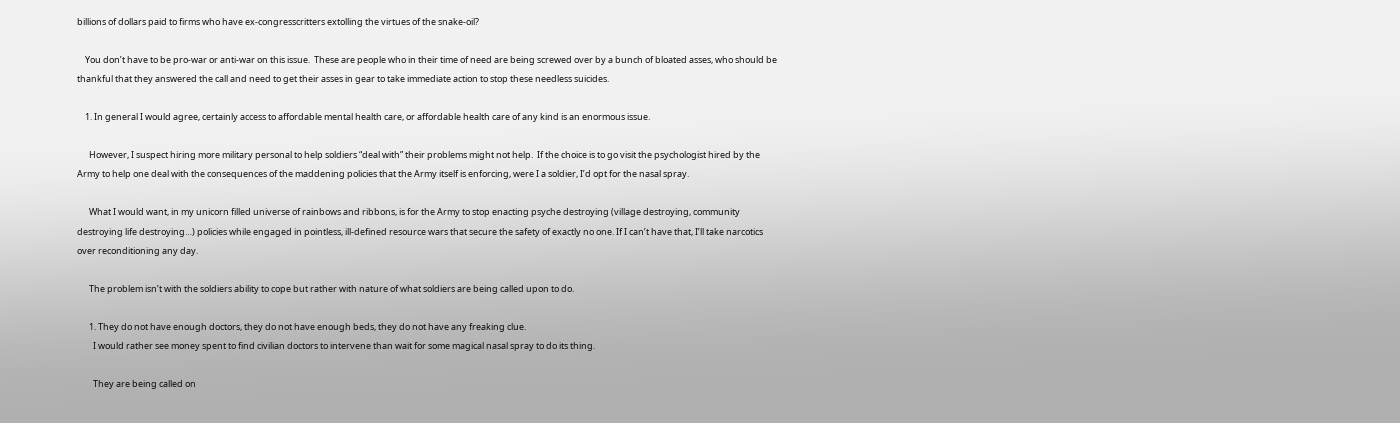billions of dollars paid to firms who have ex-congresscritters extolling the virtues of the snake-oil?

    You don’t have to be pro-war or anti-war on this issue.  These are people who in their time of need are being screwed over by a bunch of bloated asses, who should be thankful that they answered the call and need to get their asses in gear to take immediate action to stop these needless suicides.

    1. In general I would agree, certainly access to affordable mental health care, or affordable health care of any kind is an enormous issue.

      However, I suspect hiring more military personal to help soldiers “deal with” their problems might not help.  If the choice is to go visit the psychologist hired by the Army to help one deal with the consequences of the maddening policies that the Army itself is enforcing, were I a soldier, I’d opt for the nasal spray.

      What I would want, in my unicorn filled universe of rainbows and ribbons, is for the Army to stop enacting psyche destroying (village destroying, community destroying life destroying…) policies while engaged in pointless, ill-defined resource wars that secure the safety of exactly no one. If I can’t have that, I’ll take narcotics over reconditioning any day.

      The problem isn’t with the soldiers ability to cope but rather with nature of what soldiers are being called upon to do.

      1. They do not have enough doctors, they do not have enough beds, they do not have any freaking clue.
        I would rather see money spent to find civilian doctors to intervene than wait for some magical nasal spray to do its thing.

        They are being called on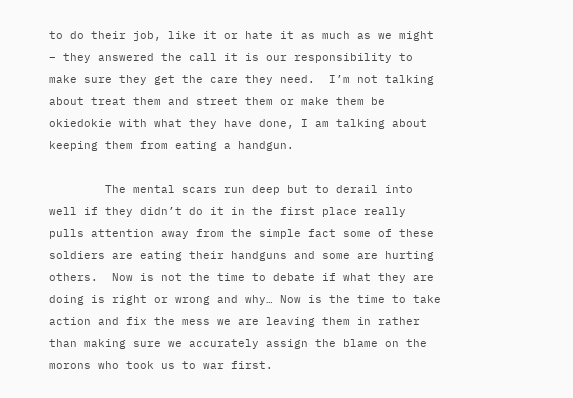to do their job, like it or hate it as much as we might – they answered the call it is our responsibility to make sure they get the care they need.  I’m not talking about treat them and street them or make them be okiedokie with what they have done, I am talking about keeping them from eating a handgun.

        The mental scars run deep but to derail into well if they didn’t do it in the first place really pulls attention away from the simple fact some of these soldiers are eating their handguns and some are hurting others.  Now is not the time to debate if what they are doing is right or wrong and why… Now is the time to take action and fix the mess we are leaving them in rather than making sure we accurately assign the blame on the morons who took us to war first.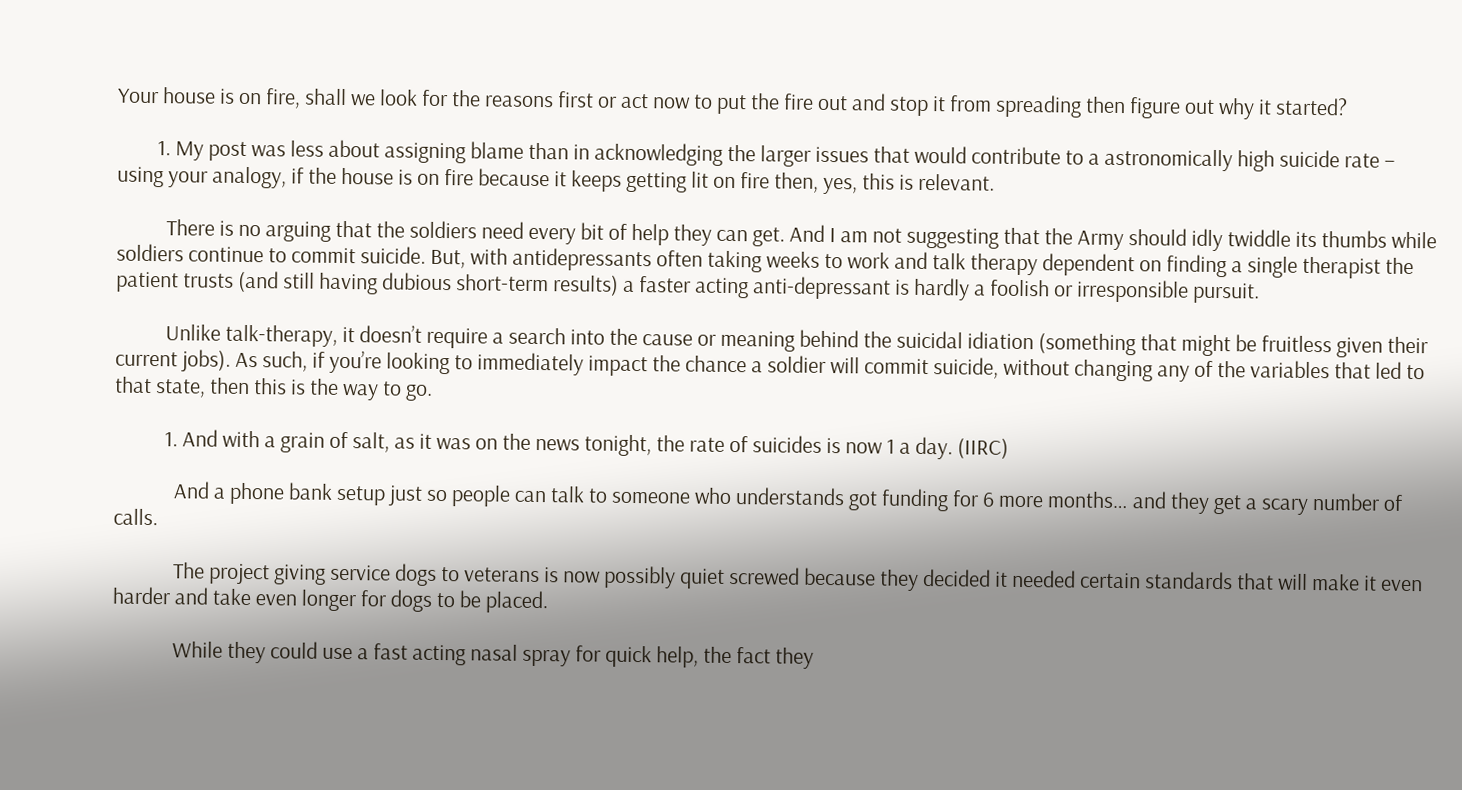Your house is on fire, shall we look for the reasons first or act now to put the fire out and stop it from spreading then figure out why it started?

        1. My post was less about assigning blame than in acknowledging the larger issues that would contribute to a astronomically high suicide rate – using your analogy, if the house is on fire because it keeps getting lit on fire then, yes, this is relevant.

          There is no arguing that the soldiers need every bit of help they can get. And I am not suggesting that the Army should idly twiddle its thumbs while soldiers continue to commit suicide. But, with antidepressants often taking weeks to work and talk therapy dependent on finding a single therapist the patient trusts (and still having dubious short-term results) a faster acting anti-depressant is hardly a foolish or irresponsible pursuit.

          Unlike talk-therapy, it doesn’t require a search into the cause or meaning behind the suicidal idiation (something that might be fruitless given their current jobs). As such, if you’re looking to immediately impact the chance a soldier will commit suicide, without changing any of the variables that led to that state, then this is the way to go.

          1. And with a grain of salt, as it was on the news tonight, the rate of suicides is now 1 a day. (IIRC)

            And a phone bank setup just so people can talk to someone who understands got funding for 6 more months… and they get a scary number of calls.

            The project giving service dogs to veterans is now possibly quiet screwed because they decided it needed certain standards that will make it even harder and take even longer for dogs to be placed.

            While they could use a fast acting nasal spray for quick help, the fact they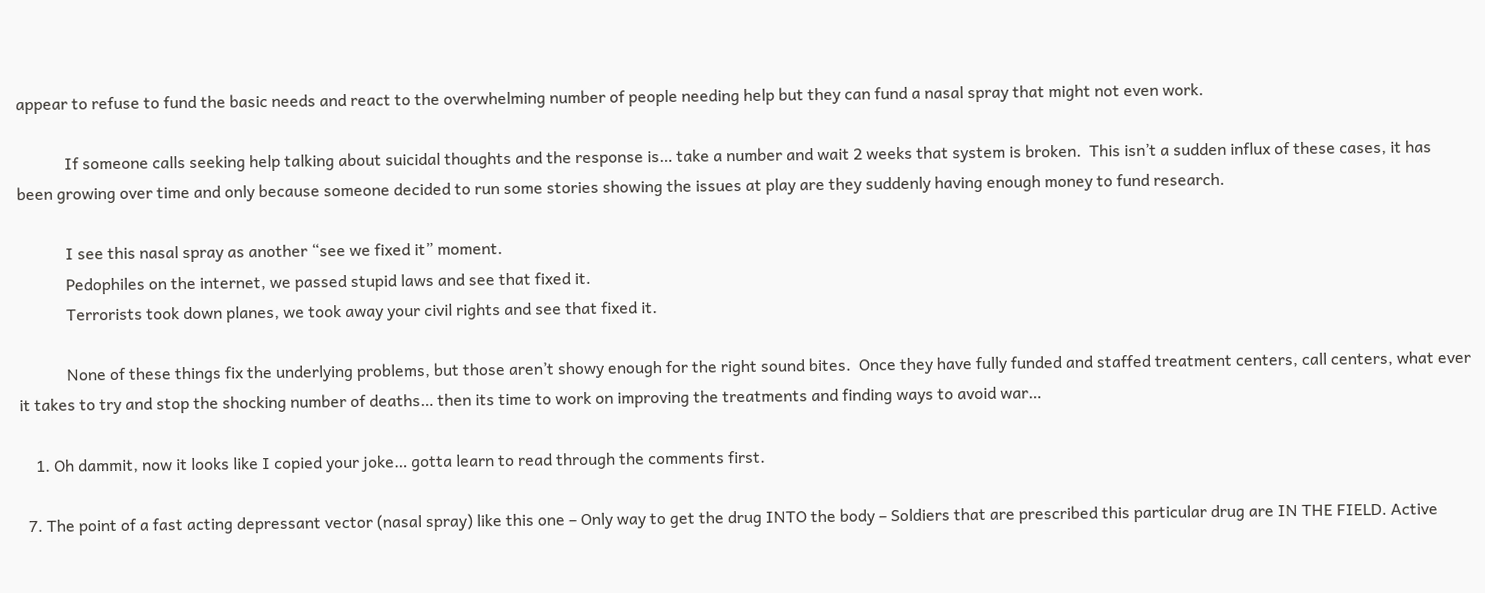appear to refuse to fund the basic needs and react to the overwhelming number of people needing help but they can fund a nasal spray that might not even work.

            If someone calls seeking help talking about suicidal thoughts and the response is… take a number and wait 2 weeks that system is broken.  This isn’t a sudden influx of these cases, it has been growing over time and only because someone decided to run some stories showing the issues at play are they suddenly having enough money to fund research.

            I see this nasal spray as another “see we fixed it” moment.
            Pedophiles on the internet, we passed stupid laws and see that fixed it.
            Terrorists took down planes, we took away your civil rights and see that fixed it.

            None of these things fix the underlying problems, but those aren’t showy enough for the right sound bites.  Once they have fully funded and staffed treatment centers, call centers, what ever it takes to try and stop the shocking number of deaths… then its time to work on improving the treatments and finding ways to avoid war…

    1. Oh dammit, now it looks like I copied your joke… gotta learn to read through the comments first.

  7. The point of a fast acting depressant vector (nasal spray) like this one – Only way to get the drug INTO the body – Soldiers that are prescribed this particular drug are IN THE FIELD. Active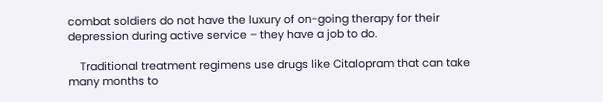combat soldiers do not have the luxury of on-going therapy for their depression during active service – they have a job to do.

    Traditional treatment regimens use drugs like Citalopram that can take many months to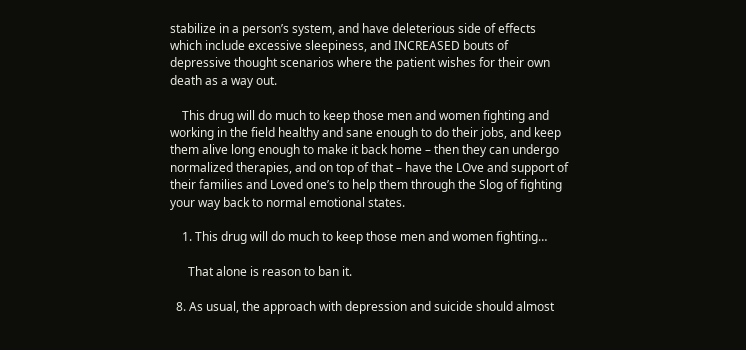stabilize in a person’s system, and have deleterious side of effects which include excessive sleepiness, and INCREASED bouts of depressive thought scenarios where the patient wishes for their own death as a way out.

    This drug will do much to keep those men and women fighting and working in the field healthy and sane enough to do their jobs, and keep them alive long enough to make it back home – then they can undergo normalized therapies, and on top of that – have the LOve and support of their families and Loved one’s to help them through the Slog of fighting your way back to normal emotional states.

    1. This drug will do much to keep those men and women fighting…

      That alone is reason to ban it.

  8. As usual, the approach with depression and suicide should almost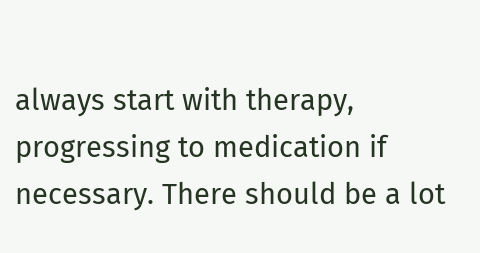always start with therapy, progressing to medication if necessary. There should be a lot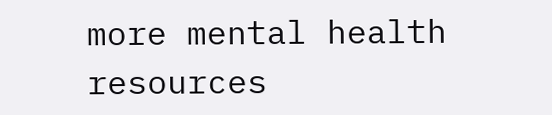more mental health resources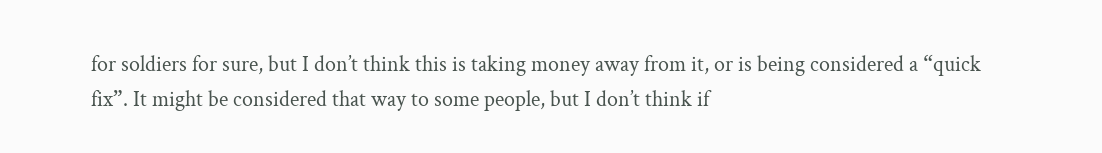for soldiers for sure, but I don’t think this is taking money away from it, or is being considered a “quick fix”. It might be considered that way to some people, but I don’t think if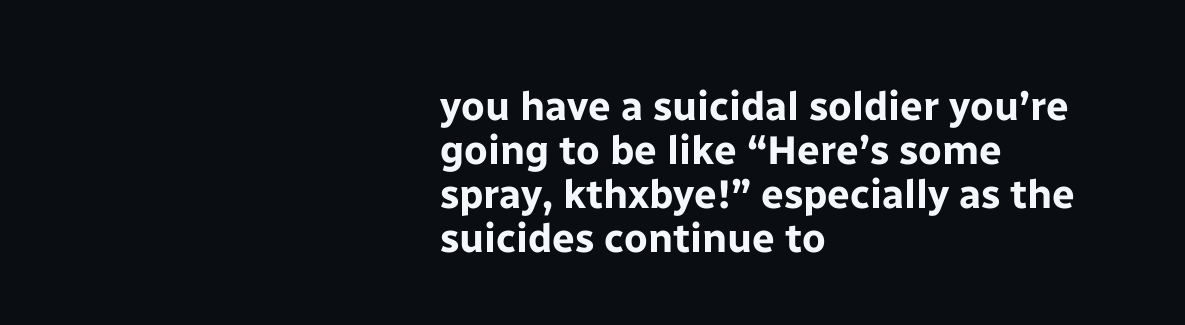you have a suicidal soldier you’re going to be like “Here’s some spray, kthxbye!” especially as the suicides continue to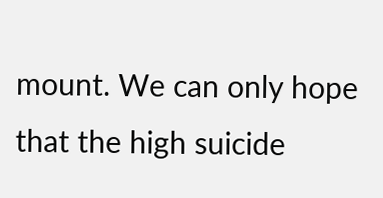mount. We can only hope that the high suicide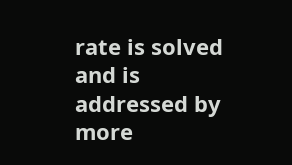rate is solved and is addressed by more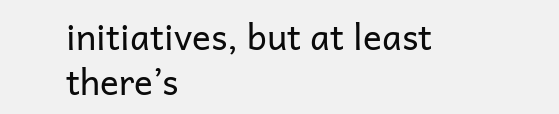initiatives, but at least there’s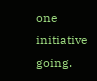one initiative going.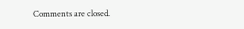Comments are closed.